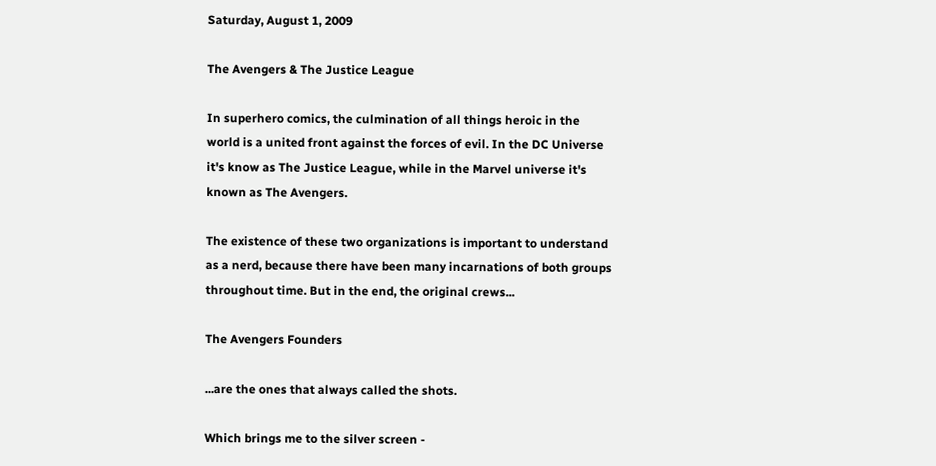Saturday, August 1, 2009

The Avengers & The Justice League

In superhero comics, the culmination of all things heroic in the world is a united front against the forces of evil. In the DC Universe it's know as The Justice League, while in the Marvel universe it's known as The Avengers.

The existence of these two organizations is important to understand as a nerd, because there have been many incarnations of both groups throughout time. But in the end, the original crews...

The Avengers Founders

...are the ones that always called the shots.

Which brings me to the silver screen -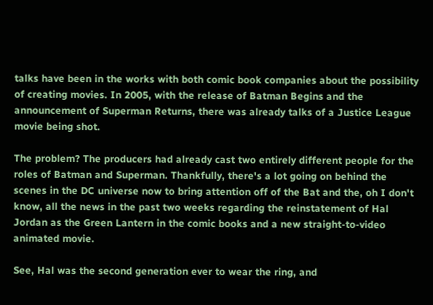talks have been in the works with both comic book companies about the possibility of creating movies. In 2005, with the release of Batman Begins and the announcement of Superman Returns, there was already talks of a Justice League movie being shot.

The problem? The producers had already cast two entirely different people for the roles of Batman and Superman. Thankfully, there's a lot going on behind the scenes in the DC universe now to bring attention off of the Bat and the, oh I don't know, all the news in the past two weeks regarding the reinstatement of Hal Jordan as the Green Lantern in the comic books and a new straight-to-video animated movie.

See, Hal was the second generation ever to wear the ring, and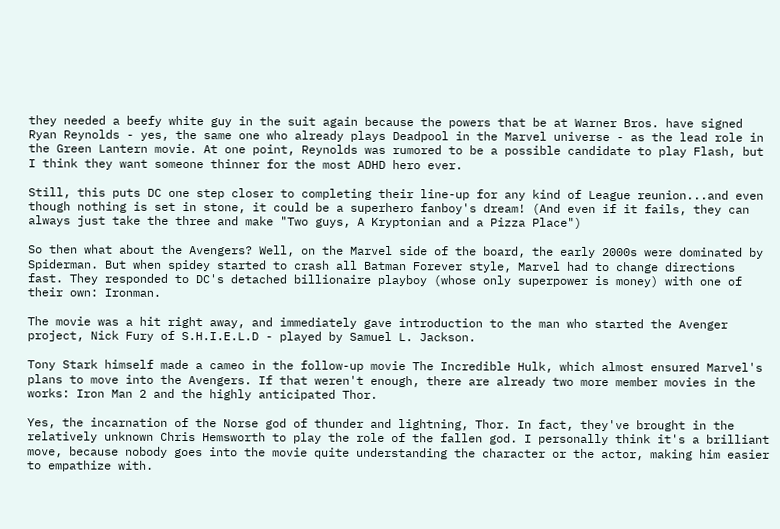they needed a beefy white guy in the suit again because the powers that be at Warner Bros. have signed Ryan Reynolds - yes, the same one who already plays Deadpool in the Marvel universe - as the lead role in the Green Lantern movie. At one point, Reynolds was rumored to be a possible candidate to play Flash, but I think they want someone thinner for the most ADHD hero ever.

Still, this puts DC one step closer to completing their line-up for any kind of League reunion...and even though nothing is set in stone, it could be a superhero fanboy's dream! (And even if it fails, they can always just take the three and make "Two guys, A Kryptonian and a Pizza Place")

So then what about the Avengers? Well, on the Marvel side of the board, the early 2000s were dominated by Spiderman. But when spidey started to crash all Batman Forever style, Marvel had to change directions fast. They responded to DC's detached billionaire playboy (whose only superpower is money) with one of their own: Ironman.

The movie was a hit right away, and immediately gave introduction to the man who started the Avenger project, Nick Fury of S.H.I.E.L.D - played by Samuel L. Jackson.

Tony Stark himself made a cameo in the follow-up movie The Incredible Hulk, which almost ensured Marvel's plans to move into the Avengers. If that weren't enough, there are already two more member movies in the works: Iron Man 2 and the highly anticipated Thor.

Yes, the incarnation of the Norse god of thunder and lightning, Thor. In fact, they've brought in the relatively unknown Chris Hemsworth to play the role of the fallen god. I personally think it's a brilliant move, because nobody goes into the movie quite understanding the character or the actor, making him easier to empathize with.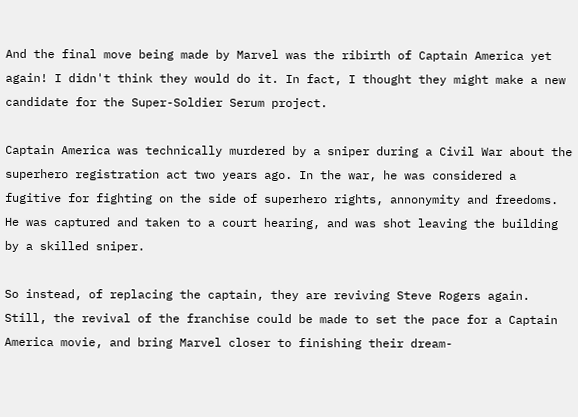And the final move being made by Marvel was the ribirth of Captain America yet again! I didn't think they would do it. In fact, I thought they might make a new candidate for the Super-Soldier Serum project.

Captain America was technically murdered by a sniper during a Civil War about the superhero registration act two years ago. In the war, he was considered a fugitive for fighting on the side of superhero rights, annonymity and freedoms. He was captured and taken to a court hearing, and was shot leaving the building by a skilled sniper.

So instead, of replacing the captain, they are reviving Steve Rogers again. Still, the revival of the franchise could be made to set the pace for a Captain America movie, and bring Marvel closer to finishing their dream-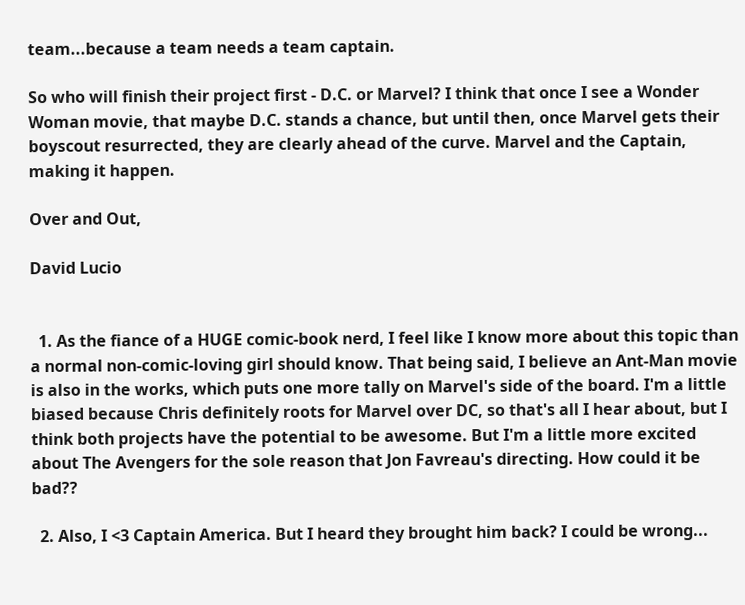team...because a team needs a team captain.

So who will finish their project first - D.C. or Marvel? I think that once I see a Wonder Woman movie, that maybe D.C. stands a chance, but until then, once Marvel gets their boyscout resurrected, they are clearly ahead of the curve. Marvel and the Captain, making it happen.

Over and Out,

David Lucio


  1. As the fiance of a HUGE comic-book nerd, I feel like I know more about this topic than a normal non-comic-loving girl should know. That being said, I believe an Ant-Man movie is also in the works, which puts one more tally on Marvel's side of the board. I'm a little biased because Chris definitely roots for Marvel over DC, so that's all I hear about, but I think both projects have the potential to be awesome. But I'm a little more excited about The Avengers for the sole reason that Jon Favreau's directing. How could it be bad??

  2. Also, I <3 Captain America. But I heard they brought him back? I could be wrong...